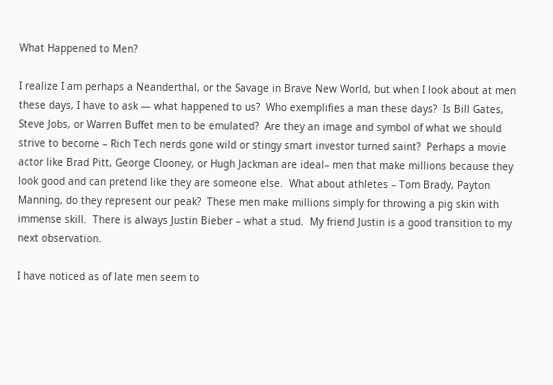What Happened to Men?

I realize I am perhaps a Neanderthal, or the Savage in Brave New World, but when I look about at men these days, I have to ask — what happened to us?  Who exemplifies a man these days?  Is Bill Gates, Steve Jobs, or Warren Buffet men to be emulated?  Are they an image and symbol of what we should strive to become – Rich Tech nerds gone wild or stingy smart investor turned saint?  Perhaps a movie actor like Brad Pitt, George Clooney, or Hugh Jackman are ideal– men that make millions because they look good and can pretend like they are someone else.  What about athletes – Tom Brady, Payton Manning, do they represent our peak?  These men make millions simply for throwing a pig skin with immense skill.  There is always Justin Bieber – what a stud.  My friend Justin is a good transition to my next observation.

I have noticed as of late men seem to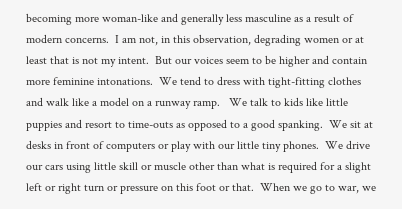becoming more woman-like and generally less masculine as a result of modern concerns.  I am not, in this observation, degrading women or at least that is not my intent.  But our voices seem to be higher and contain more feminine intonations.  We tend to dress with tight-fitting clothes and walk like a model on a runway ramp.   We talk to kids like little puppies and resort to time-outs as opposed to a good spanking.  We sit at desks in front of computers or play with our little tiny phones.  We drive our cars using little skill or muscle other than what is required for a slight left or right turn or pressure on this foot or that.  When we go to war, we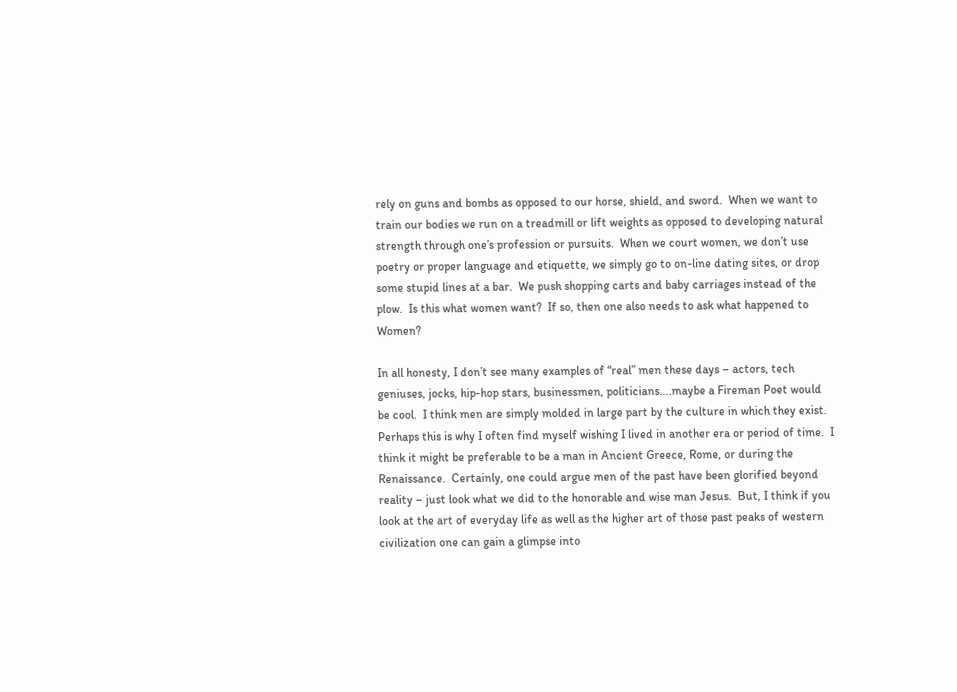rely on guns and bombs as opposed to our horse, shield, and sword.  When we want to train our bodies we run on a treadmill or lift weights as opposed to developing natural strength through one’s profession or pursuits.  When we court women, we don’t use poetry or proper language and etiquette, we simply go to on-line dating sites, or drop some stupid lines at a bar.  We push shopping carts and baby carriages instead of the plow.  Is this what women want?  If so, then one also needs to ask what happened to Women?

In all honesty, I don’t see many examples of “real” men these days – actors, tech geniuses, jocks, hip-hop stars, businessmen, politicians….maybe a Fireman Poet would be cool.  I think men are simply molded in large part by the culture in which they exist.  Perhaps this is why I often find myself wishing I lived in another era or period of time.  I think it might be preferable to be a man in Ancient Greece, Rome, or during the Renaissance.  Certainly, one could argue men of the past have been glorified beyond reality – just look what we did to the honorable and wise man Jesus.  But, I think if you look at the art of everyday life as well as the higher art of those past peaks of western civilization one can gain a glimpse into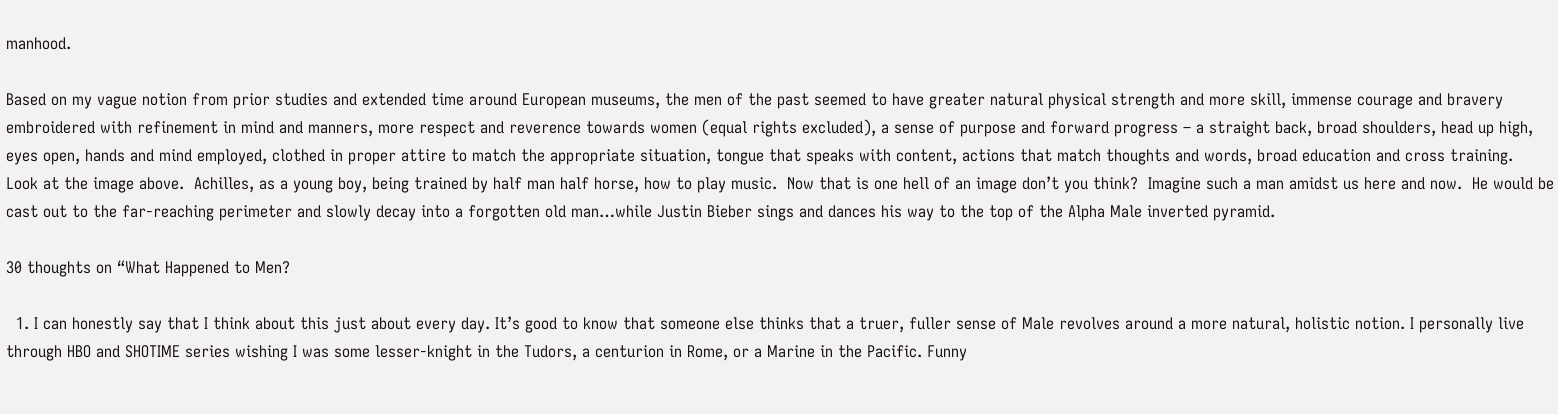manhood.

Based on my vague notion from prior studies and extended time around European museums, the men of the past seemed to have greater natural physical strength and more skill, immense courage and bravery embroidered with refinement in mind and manners, more respect and reverence towards women (equal rights excluded), a sense of purpose and forward progress – a straight back, broad shoulders, head up high, eyes open, hands and mind employed, clothed in proper attire to match the appropriate situation, tongue that speaks with content, actions that match thoughts and words, broad education and cross training.   Look at the image above.  Achilles, as a young boy, being trained by half man half horse, how to play music.  Now that is one hell of an image don’t you think?  Imagine such a man amidst us here and now.  He would be cast out to the far-reaching perimeter and slowly decay into a forgotten old man…while Justin Bieber sings and dances his way to the top of the Alpha Male inverted pyramid.

30 thoughts on “What Happened to Men?

  1. I can honestly say that I think about this just about every day. It’s good to know that someone else thinks that a truer, fuller sense of Male revolves around a more natural, holistic notion. I personally live through HBO and SHOTIME series wishing I was some lesser-knight in the Tudors, a centurion in Rome, or a Marine in the Pacific. Funny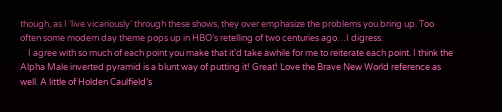though, as I ‘live vicariously’ through these shows, they over emphasize the problems you bring up. Too often some modern day theme pops up in HBO’s retelling of two centuries ago…I digress.
    I agree with so much of each point you make that it’d take awhile for me to reiterate each point. I think the Alpha Male inverted pyramid is a blunt way of putting it! Great! Love the Brave New World reference as well. A little of Holden Caulfield’s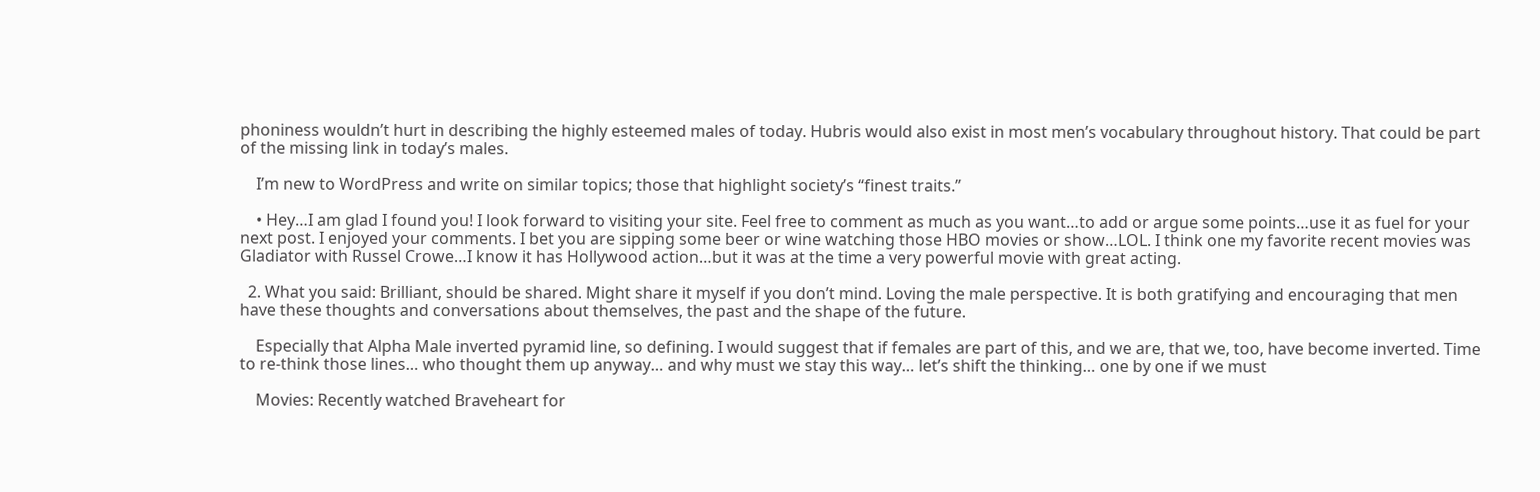phoniness wouldn’t hurt in describing the highly esteemed males of today. Hubris would also exist in most men’s vocabulary throughout history. That could be part of the missing link in today’s males.

    I’m new to WordPress and write on similar topics; those that highlight society’s “finest traits.”

    • Hey…I am glad I found you! I look forward to visiting your site. Feel free to comment as much as you want…to add or argue some points…use it as fuel for your next post. I enjoyed your comments. I bet you are sipping some beer or wine watching those HBO movies or show…LOL. I think one my favorite recent movies was Gladiator with Russel Crowe…I know it has Hollywood action…but it was at the time a very powerful movie with great acting.

  2. What you said: Brilliant, should be shared. Might share it myself if you don’t mind. Loving the male perspective. It is both gratifying and encouraging that men have these thoughts and conversations about themselves, the past and the shape of the future.

    Especially that Alpha Male inverted pyramid line, so defining. I would suggest that if females are part of this, and we are, that we, too, have become inverted. Time to re-think those lines… who thought them up anyway… and why must we stay this way… let’s shift the thinking… one by one if we must

    Movies: Recently watched Braveheart for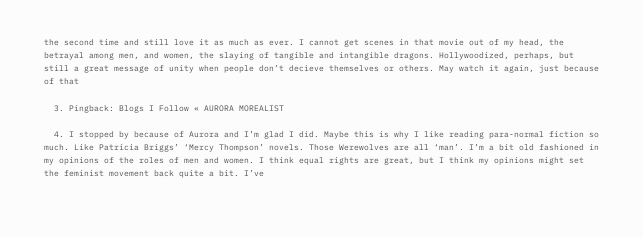the second time and still love it as much as ever. I cannot get scenes in that movie out of my head, the betrayal among men, and women, the slaying of tangible and intangible dragons. Hollywoodized, perhaps, but still a great message of unity when people don’t decieve themselves or others. May watch it again, just because of that

  3. Pingback: Blogs I Follow « AURORA MOREALIST

  4. I stopped by because of Aurora and I’m glad I did. Maybe this is why I like reading para-normal fiction so much. Like Patricia Briggs’ ‘Mercy Thompson’ novels. Those Werewolves are all ‘man’. I’m a bit old fashioned in my opinions of the roles of men and women. I think equal rights are great, but I think my opinions might set the feminist movement back quite a bit. I’ve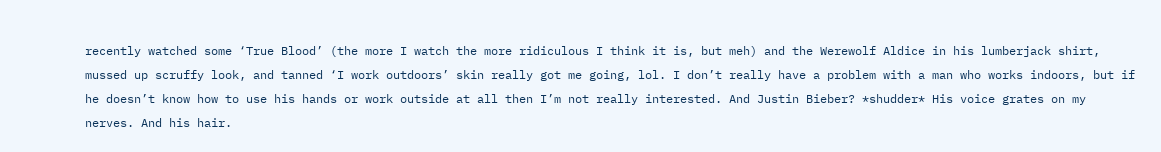recently watched some ‘True Blood’ (the more I watch the more ridiculous I think it is, but meh) and the Werewolf Aldice in his lumberjack shirt, mussed up scruffy look, and tanned ‘I work outdoors’ skin really got me going, lol. I don’t really have a problem with a man who works indoors, but if he doesn’t know how to use his hands or work outside at all then I’m not really interested. And Justin Bieber? *shudder* His voice grates on my nerves. And his hair.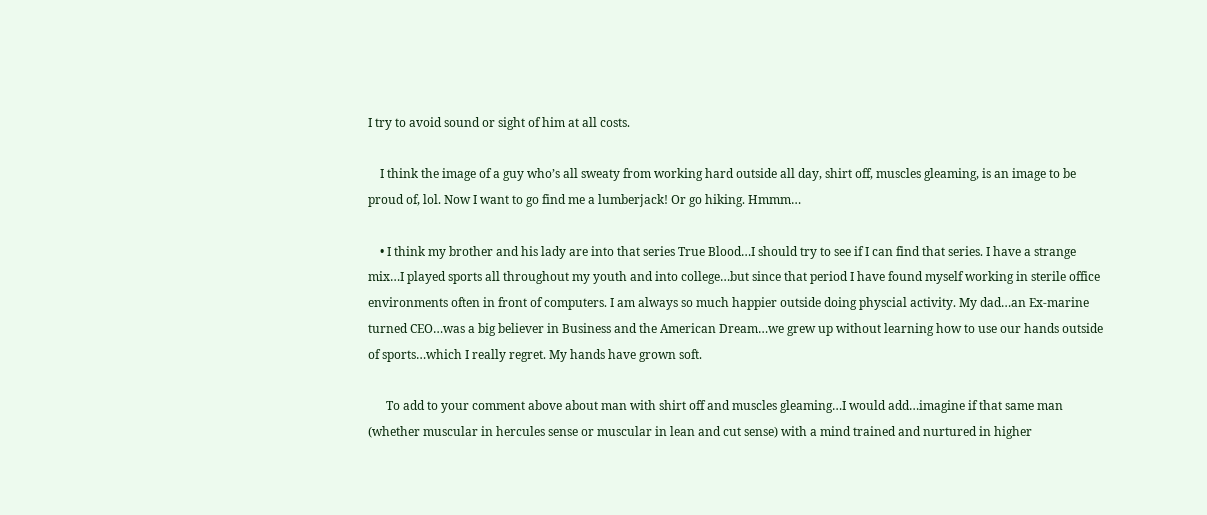I try to avoid sound or sight of him at all costs.

    I think the image of a guy who’s all sweaty from working hard outside all day, shirt off, muscles gleaming, is an image to be proud of, lol. Now I want to go find me a lumberjack! Or go hiking. Hmmm…

    • I think my brother and his lady are into that series True Blood…I should try to see if I can find that series. I have a strange mix…I played sports all throughout my youth and into college…but since that period I have found myself working in sterile office environments often in front of computers. I am always so much happier outside doing physcial activity. My dad…an Ex-marine turned CEO…was a big believer in Business and the American Dream…we grew up without learning how to use our hands outside of sports…which I really regret. My hands have grown soft.

      To add to your comment above about man with shirt off and muscles gleaming…I would add…imagine if that same man (whether muscular in hercules sense or muscular in lean and cut sense) with a mind trained and nurtured in higher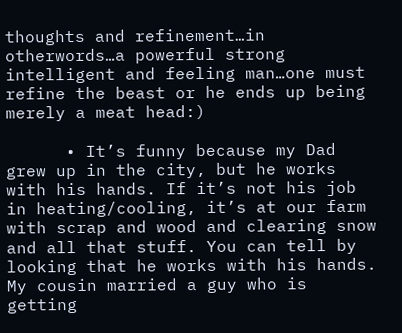thoughts and refinement…in otherwords…a powerful strong intelligent and feeling man…one must refine the beast or he ends up being merely a meat head:)

      • It’s funny because my Dad grew up in the city, but he works with his hands. If it’s not his job in heating/cooling, it’s at our farm with scrap and wood and clearing snow and all that stuff. You can tell by looking that he works with his hands. My cousin married a guy who is getting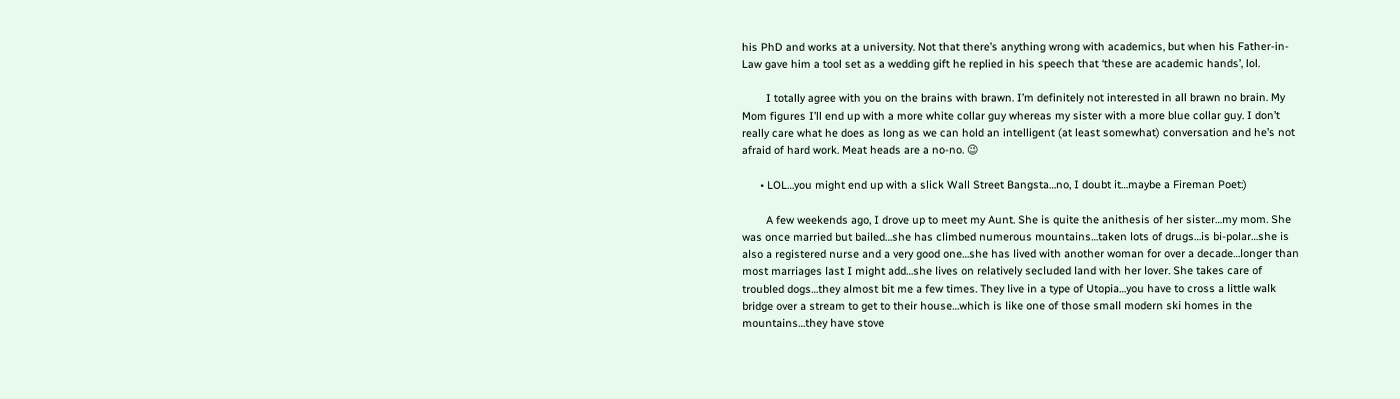his PhD and works at a university. Not that there’s anything wrong with academics, but when his Father-in-Law gave him a tool set as a wedding gift he replied in his speech that ‘these are academic hands’, lol.

        I totally agree with you on the brains with brawn. I’m definitely not interested in all brawn no brain. My Mom figures I’ll end up with a more white collar guy whereas my sister with a more blue collar guy. I don’t really care what he does as long as we can hold an intelligent (at least somewhat) conversation and he’s not afraid of hard work. Meat heads are a no-no. 😉

      • LOL…you might end up with a slick Wall Street Bangsta…no, I doubt it…maybe a Fireman Poet:)

        A few weekends ago, I drove up to meet my Aunt. She is quite the anithesis of her sister…my mom. She was once married but bailed…she has climbed numerous mountains…taken lots of drugs…is bi-polar…she is also a registered nurse and a very good one…she has lived with another woman for over a decade…longer than most marriages last I might add…she lives on relatively secluded land with her lover. She takes care of troubled dogs…they almost bit me a few times. They live in a type of Utopia…you have to cross a little walk bridge over a stream to get to their house…which is like one of those small modern ski homes in the mountains…they have stove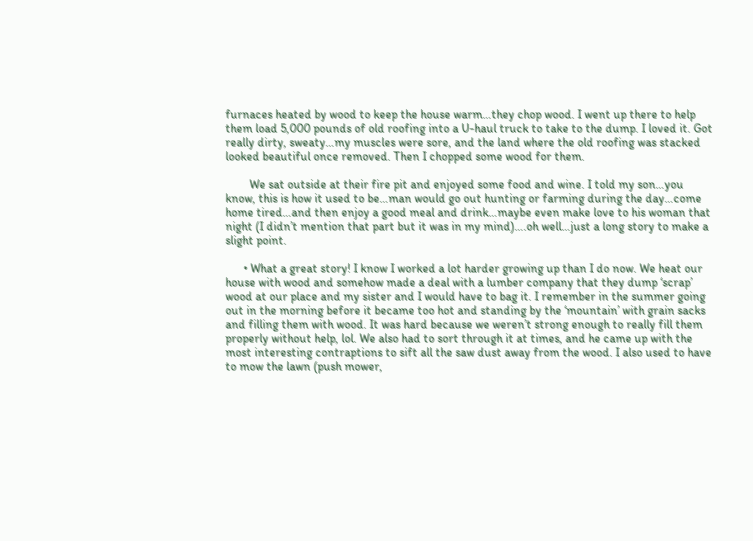furnaces heated by wood to keep the house warm…they chop wood. I went up there to help them load 5,000 pounds of old roofing into a U-haul truck to take to the dump. I loved it. Got really dirty, sweaty…my muscles were sore, and the land where the old roofing was stacked looked beautiful once removed. Then I chopped some wood for them.

        We sat outside at their fire pit and enjoyed some food and wine. I told my son…you know, this is how it used to be…man would go out hunting or farming during the day…come home tired…and then enjoy a good meal and drink…maybe even make love to his woman that night (I didn’t mention that part but it was in my mind)….oh well…just a long story to make a slight point.

      • What a great story! I know I worked a lot harder growing up than I do now. We heat our house with wood and somehow made a deal with a lumber company that they dump ‘scrap’ wood at our place and my sister and I would have to bag it. I remember in the summer going out in the morning before it became too hot and standing by the ‘mountain’ with grain sacks and filling them with wood. It was hard because we weren’t strong enough to really fill them properly without help, lol. We also had to sort through it at times, and he came up with the most interesting contraptions to sift all the saw dust away from the wood. I also used to have to mow the lawn (push mower,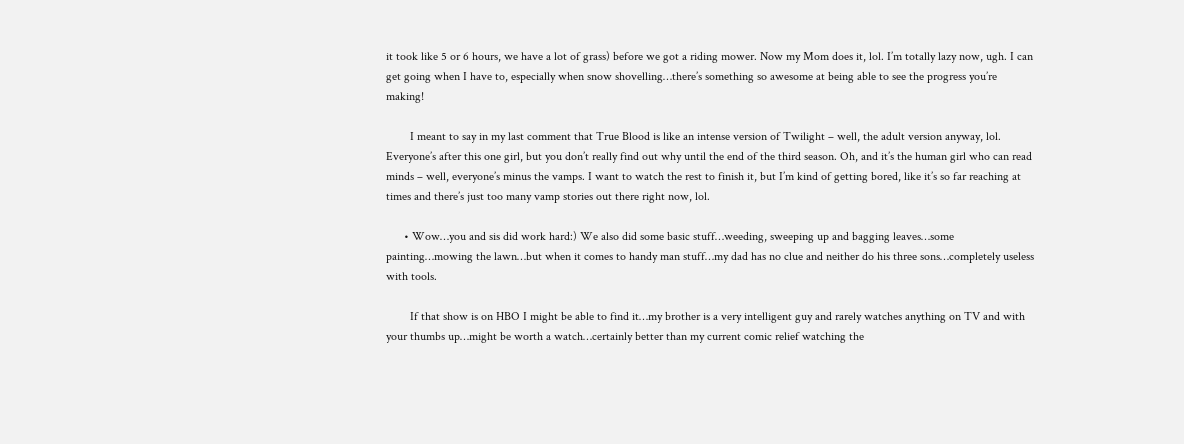it took like 5 or 6 hours, we have a lot of grass) before we got a riding mower. Now my Mom does it, lol. I’m totally lazy now, ugh. I can get going when I have to, especially when snow shovelling…there’s something so awesome at being able to see the progress you’re making!

        I meant to say in my last comment that True Blood is like an intense version of Twilight – well, the adult version anyway, lol. Everyone’s after this one girl, but you don’t really find out why until the end of the third season. Oh, and it’s the human girl who can read minds – well, everyone’s minus the vamps. I want to watch the rest to finish it, but I’m kind of getting bored, like it’s so far reaching at times and there’s just too many vamp stories out there right now, lol.

      • Wow…you and sis did work hard:) We also did some basic stuff…weeding, sweeping up and bagging leaves…some painting…mowing the lawn…but when it comes to handy man stuff…my dad has no clue and neither do his three sons…completely useless with tools.

        If that show is on HBO I might be able to find it…my brother is a very intelligent guy and rarely watches anything on TV and with your thumbs up…might be worth a watch…certainly better than my current comic relief watching the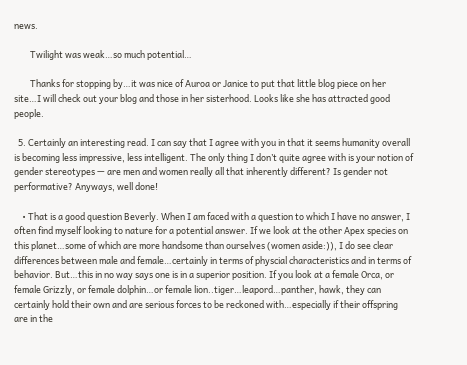news.

        Twilight was weak…so much potential…

        Thanks for stopping by…it was nice of Auroa or Janice to put that little blog piece on her site…I will check out your blog and those in her sisterhood. Looks like she has attracted good people.

  5. Certainly an interesting read. I can say that I agree with you in that it seems humanity overall is becoming less impressive, less intelligent. The only thing I don’t quite agree with is your notion of gender stereotypes — are men and women really all that inherently different? Is gender not performative? Anyways, well done!

    • That is a good question Beverly. When I am faced with a question to which I have no answer, I often find myself looking to nature for a potential answer. If we look at the other Apex species on this planet…some of which are more handsome than ourselves (women aside:)), I do see clear differences between male and female…certainly in terms of physcial characteristics and in terms of behavior. But…this in no way says one is in a superior position. If you look at a female Orca, or female Grizzly, or female dolphin…or female lion..tiger…leapord…panther, hawk, they can certainly hold their own and are serious forces to be reckoned with…especially if their offspring are in the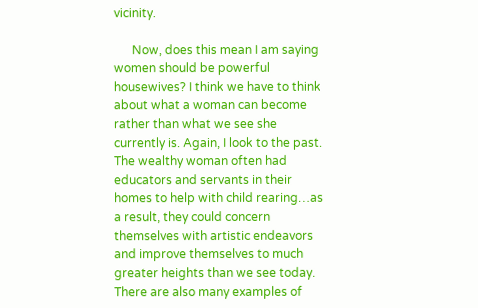vicinity.

      Now, does this mean I am saying women should be powerful housewives? I think we have to think about what a woman can become rather than what we see she currently is. Again, I look to the past. The wealthy woman often had educators and servants in their homes to help with child rearing…as a result, they could concern themselves with artistic endeavors and improve themselves to much greater heights than we see today. There are also many examples of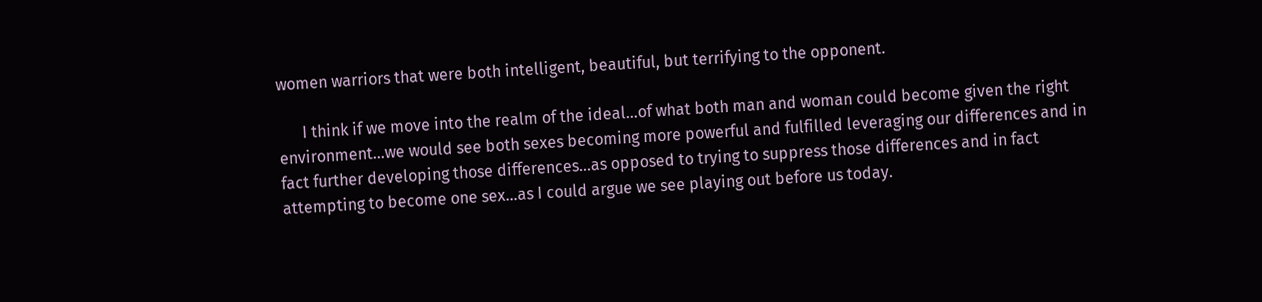women warriors that were both intelligent, beautiful, but terrifying to the opponent.

      I think if we move into the realm of the ideal…of what both man and woman could become given the right environment…we would see both sexes becoming more powerful and fulfilled leveraging our differences and in fact further developing those differences…as opposed to trying to suppress those differences and in fact attempting to become one sex…as I could argue we see playing out before us today.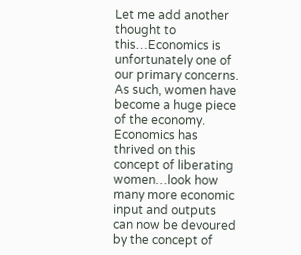Let me add another thought to this…Economics is unfortunately one of our primary concerns. As such, women have become a huge piece of the economy. Economics has thrived on this concept of liberating women…look how many more economic input and outputs can now be devoured by the concept of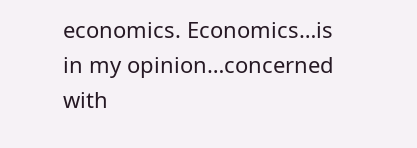economics. Economics…is in my opinion…concerned with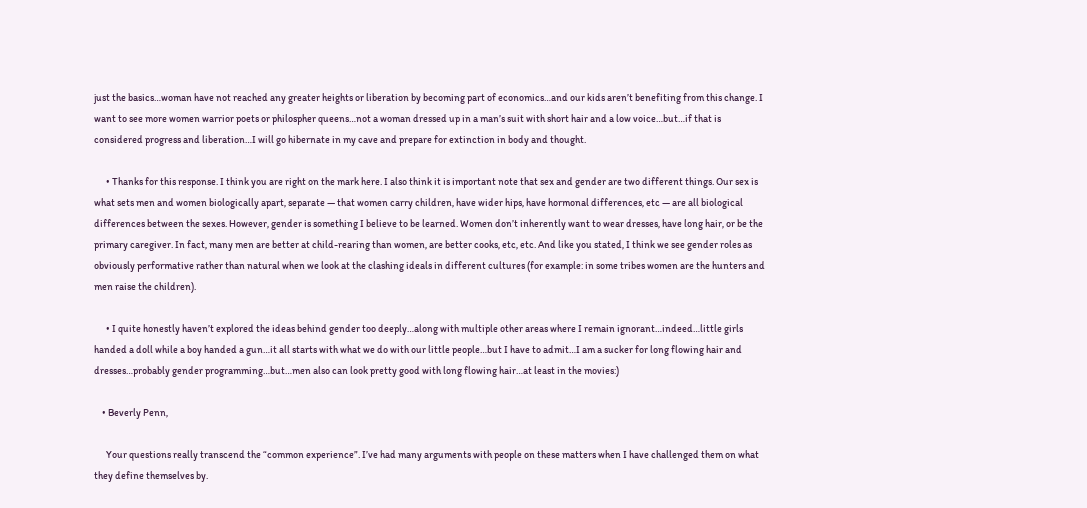just the basics…woman have not reached any greater heights or liberation by becoming part of economics…and our kids aren’t benefiting from this change. I want to see more women warrior poets or philospher queens…not a woman dressed up in a man’s suit with short hair and a low voice…but…if that is considered progress and liberation…I will go hibernate in my cave and prepare for extinction in body and thought.

      • Thanks for this response. I think you are right on the mark here. I also think it is important note that sex and gender are two different things. Our sex is what sets men and women biologically apart, separate — that women carry children, have wider hips, have hormonal differences, etc — are all biological differences between the sexes. However, gender is something I believe to be learned. Women don’t inherently want to wear dresses, have long hair, or be the primary caregiver. In fact, many men are better at child-rearing than women, are better cooks, etc, etc. And like you stated, I think we see gender roles as obviously performative rather than natural when we look at the clashing ideals in different cultures (for example: in some tribes women are the hunters and men raise the children).

      • I quite honestly haven’t explored the ideas behind gender too deeply…along with multiple other areas where I remain ignorant…indeed…little girls handed a doll while a boy handed a gun…it all starts with what we do with our little people…but I have to admit…I am a sucker for long flowing hair and dresses…probably gender programming…but…men also can look pretty good with long flowing hair…at least in the movies:)

    • Beverly Penn,

      Your questions really transcend the “common experience”. I’ve had many arguments with people on these matters when I have challenged them on what they define themselves by.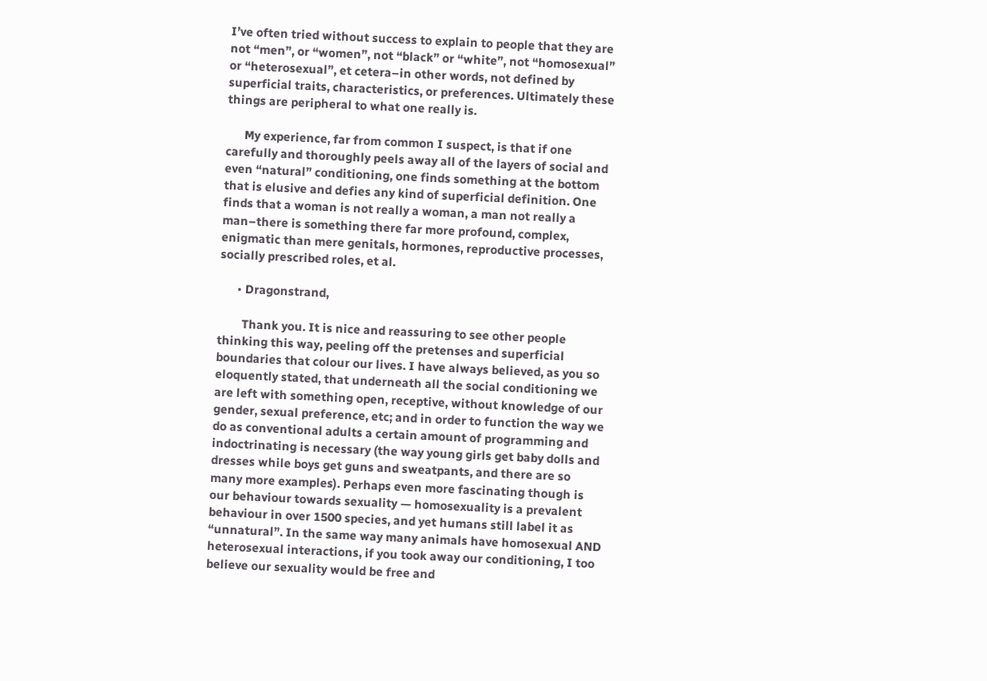I’ve often tried without success to explain to people that they are not “men”, or “women”, not “black” or “white”, not “homosexual” or “heterosexual”, et cetera–in other words, not defined by superficial traits, characteristics, or preferences. Ultimately these things are peripheral to what one really is.

      My experience, far from common I suspect, is that if one carefully and thoroughly peels away all of the layers of social and even “natural” conditioning, one finds something at the bottom that is elusive and defies any kind of superficial definition. One finds that a woman is not really a woman, a man not really a man–there is something there far more profound, complex, enigmatic than mere genitals, hormones, reproductive processes, socially prescribed roles, et al.

      • Dragonstrand,

        Thank you. It is nice and reassuring to see other people thinking this way, peeling off the pretenses and superficial boundaries that colour our lives. I have always believed, as you so eloquently stated, that underneath all the social conditioning we are left with something open, receptive, without knowledge of our gender, sexual preference, etc; and in order to function the way we do as conventional adults a certain amount of programming and indoctrinating is necessary (the way young girls get baby dolls and dresses while boys get guns and sweatpants, and there are so many more examples). Perhaps even more fascinating though is our behaviour towards sexuality — homosexuality is a prevalent behaviour in over 1500 species, and yet humans still label it as “unnatural”. In the same way many animals have homosexual AND heterosexual interactions, if you took away our conditioning, I too believe our sexuality would be free and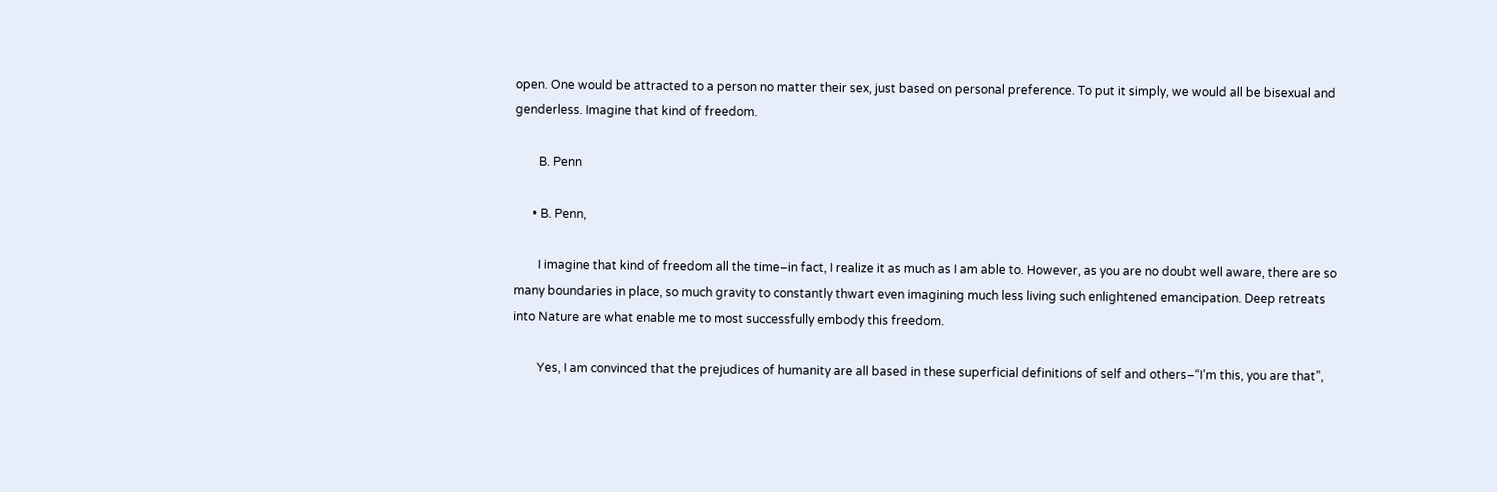open. One would be attracted to a person no matter their sex, just based on personal preference. To put it simply, we would all be bisexual and genderless. Imagine that kind of freedom.

        B. Penn

      • B. Penn,

        I imagine that kind of freedom all the time–in fact, I realize it as much as I am able to. However, as you are no doubt well aware, there are so many boundaries in place, so much gravity to constantly thwart even imagining much less living such enlightened emancipation. Deep retreats into Nature are what enable me to most successfully embody this freedom.

        Yes, I am convinced that the prejudices of humanity are all based in these superficial definitions of self and others–“I’m this, you are that”,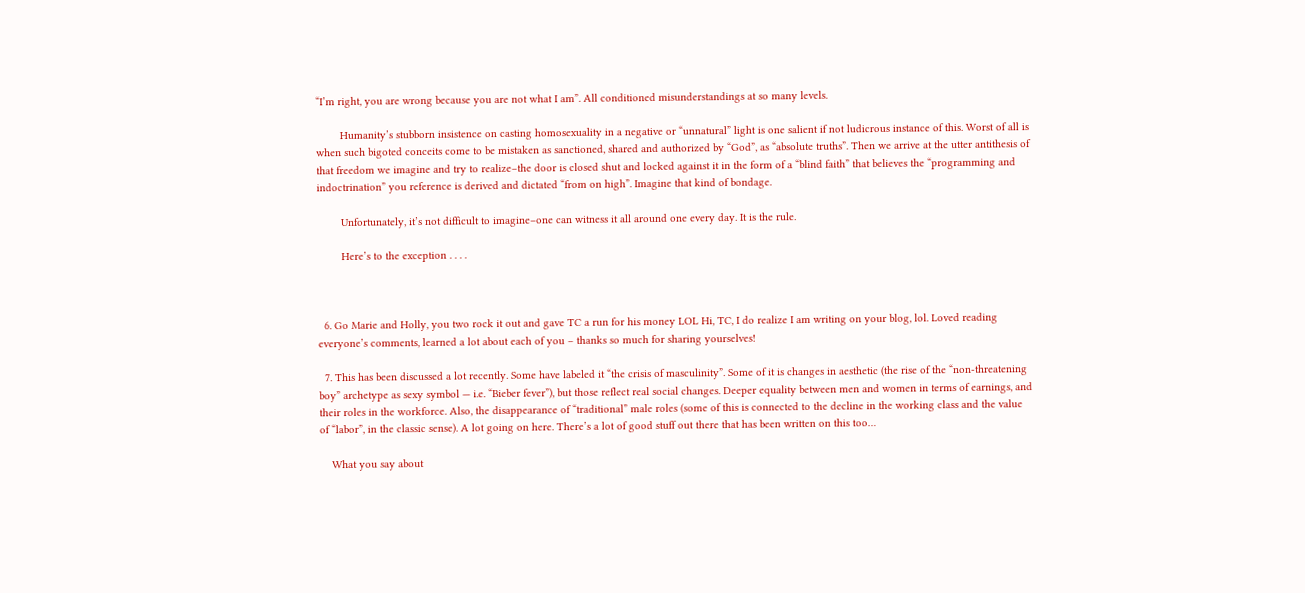“I’m right, you are wrong because you are not what I am”. All conditioned misunderstandings at so many levels.

        Humanity’s stubborn insistence on casting homosexuality in a negative or “unnatural” light is one salient if not ludicrous instance of this. Worst of all is when such bigoted conceits come to be mistaken as sanctioned, shared and authorized by “God”, as “absolute truths”. Then we arrive at the utter antithesis of that freedom we imagine and try to realize–the door is closed shut and locked against it in the form of a “blind faith” that believes the “programming and indoctrination” you reference is derived and dictated “from on high”. Imagine that kind of bondage.

        Unfortunately, it’s not difficult to imagine–one can witness it all around one every day. It is the rule.

        Here’s to the exception . . . .



  6. Go Marie and Holly, you two rock it out and gave TC a run for his money LOL Hi, TC, I do realize I am writing on your blog, lol. Loved reading everyone’s comments, learned a lot about each of you – thanks so much for sharing yourselves!

  7. This has been discussed a lot recently. Some have labeled it “the crisis of masculinity”. Some of it is changes in aesthetic (the rise of the “non-threatening boy” archetype as sexy symbol — i.e. “Bieber fever”), but those reflect real social changes. Deeper equality between men and women in terms of earnings, and their roles in the workforce. Also, the disappearance of “traditional” male roles (some of this is connected to the decline in the working class and the value of “labor”, in the classic sense). A lot going on here. There’s a lot of good stuff out there that has been written on this too…

    What you say about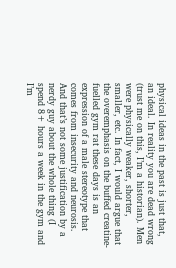physical ideas in the past is just that, an ideal. In reality you are dead wrong (trust me on this, I’m a historian). Men were physically weaker, shorter, smaller, etc. In fact, I would argue that the overemphasis on the buffed creatine-fuelled gym rat these days is an expression of a male stereotype that comes from insecurity and neurosis. And that’s not some justification by a nerdy guy about the whole thing (I spend 8+ hours a week in the gym and I’m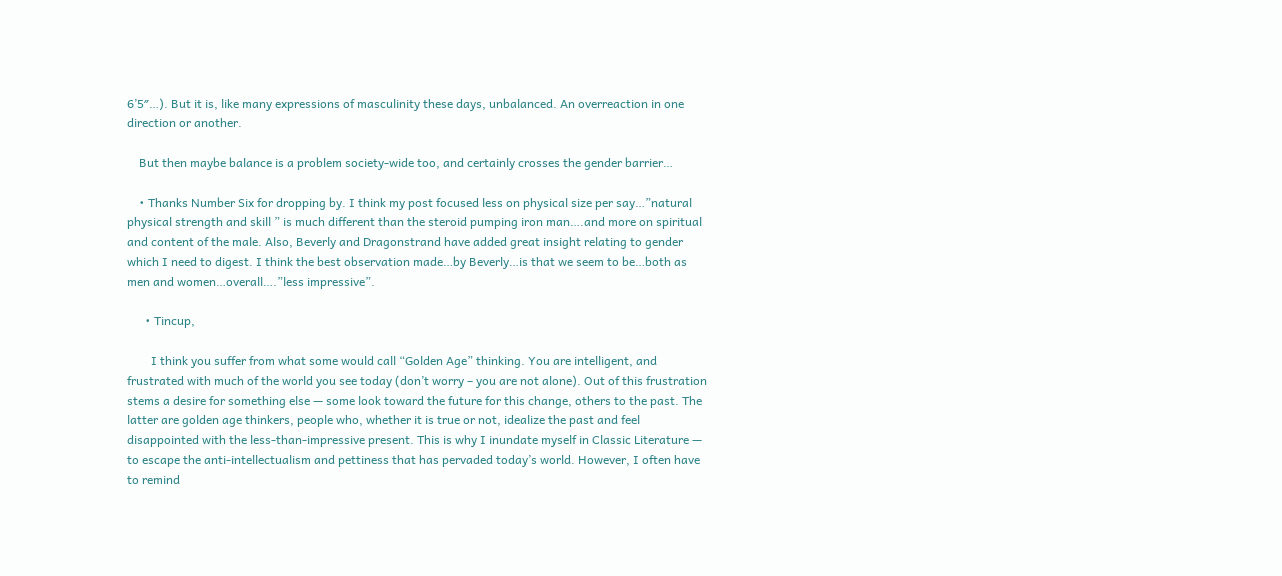6’5″…). But it is, like many expressions of masculinity these days, unbalanced. An overreaction in one direction or another.

    But then maybe balance is a problem society-wide too, and certainly crosses the gender barrier…

    • Thanks Number Six for dropping by. I think my post focused less on physical size per say…”natural physical strength and skill ” is much different than the steroid pumping iron man….and more on spiritual and content of the male. Also, Beverly and Dragonstrand have added great insight relating to gender which I need to digest. I think the best observation made…by Beverly…is that we seem to be…both as men and women…overall….”less impressive”.

      • Tincup,

        I think you suffer from what some would call “Golden Age” thinking. You are intelligent, and frustrated with much of the world you see today (don’t worry – you are not alone). Out of this frustration stems a desire for something else — some look toward the future for this change, others to the past. The latter are golden age thinkers, people who, whether it is true or not, idealize the past and feel disappointed with the less-than-impressive present. This is why I inundate myself in Classic Literature — to escape the anti-intellectualism and pettiness that has pervaded today’s world. However, I often have to remind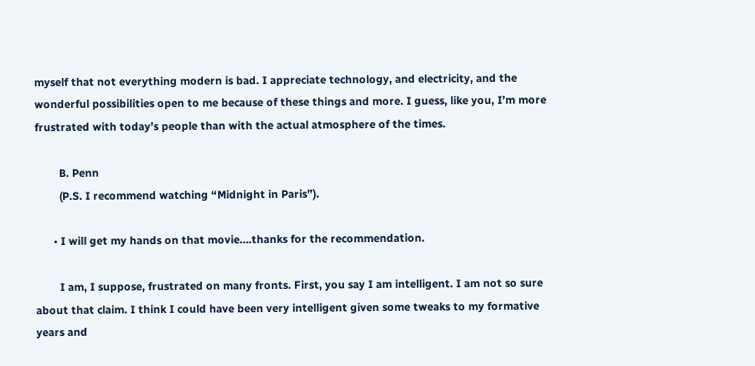myself that not everything modern is bad. I appreciate technology, and electricity, and the wonderful possibilities open to me because of these things and more. I guess, like you, I’m more frustrated with today’s people than with the actual atmosphere of the times.

        B. Penn
        (P.S. I recommend watching “Midnight in Paris”).

      • I will get my hands on that movie….thanks for the recommendation.

        I am, I suppose, frustrated on many fronts. First, you say I am intelligent. I am not so sure about that claim. I think I could have been very intelligent given some tweaks to my formative years and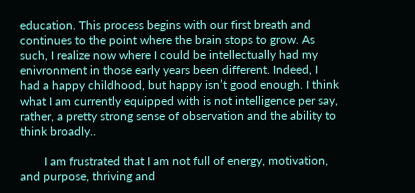education. This process begins with our first breath and continues to the point where the brain stops to grow. As such, I realize now where I could be intellectually had my enivronment in those early years been different. Indeed, I had a happy childhood, but happy isn’t good enough. I think what I am currently equipped with is not intelligence per say, rather, a pretty strong sense of observation and the ability to think broadly..

        I am frustrated that I am not full of energy, motivation, and purpose, thriving and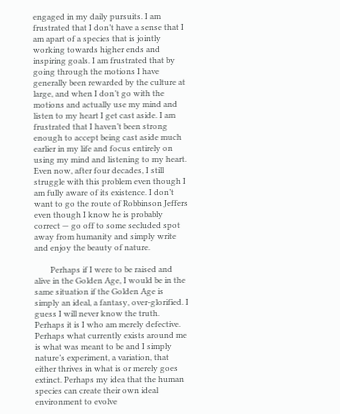engaged in my daily pursuits. I am frustrated that I don’t have a sense that I am apart of a species that is jointly working towards higher ends and inspiring goals. I am frustrated that by going through the motions I have generally been rewarded by the culture at large, and when I don’t go with the motions and actually use my mind and listen to my heart I get cast aside. I am frustrated that I haven’t been strong enough to accept being cast aside much earlier in my life and focus entirely on using my mind and listening to my heart. Even now, after four decades, I still struggle with this problem even though I am fully aware of its existence. I don’t want to go the route of Robbinson Jeffers even though I know he is probably correct — go off to some secluded spot away from humanity and simply write and enjoy the beauty of nature.

        Perhaps if I were to be raised and alive in the Golden Age, I would be in the same situation if the Golden Age is simply an ideal, a fantasy, over-glorified. I guess I will never know the truth. Perhaps it is I who am merely defective. Perhaps what currently exists around me is what was meant to be and I simply nature’s experiment, a variation, that either thrives in what is or merely goes extinct. Perhaps my idea that the human species can create their own ideal environment to evolve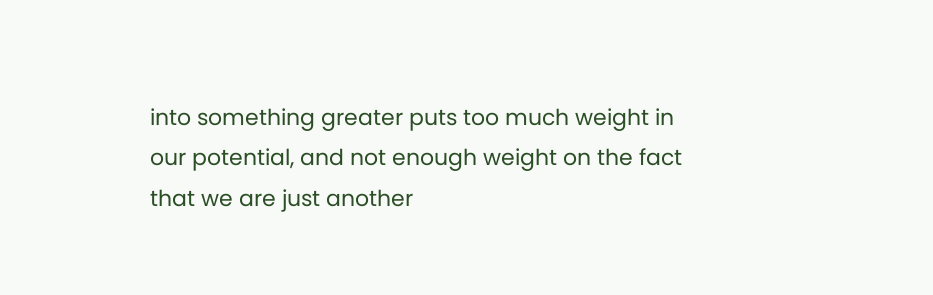into something greater puts too much weight in our potential, and not enough weight on the fact that we are just another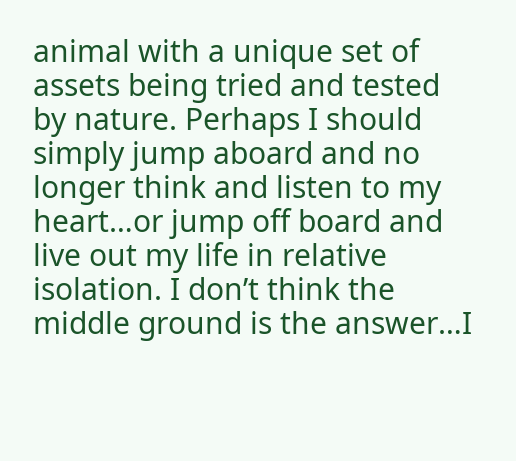animal with a unique set of assets being tried and tested by nature. Perhaps I should simply jump aboard and no longer think and listen to my heart…or jump off board and live out my life in relative isolation. I don’t think the middle ground is the answer…I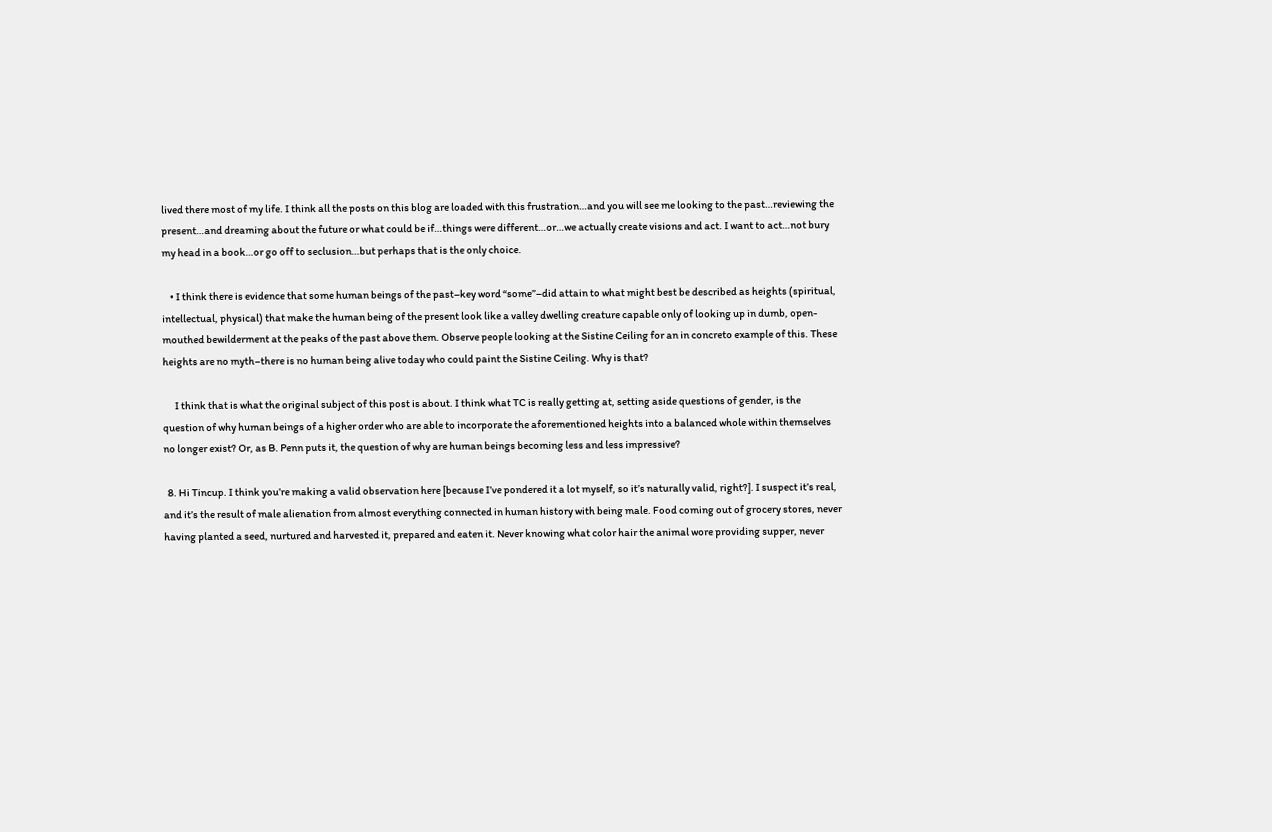lived there most of my life. I think all the posts on this blog are loaded with this frustration…and you will see me looking to the past…reviewing the present…and dreaming about the future or what could be if…things were different…or…we actually create visions and act. I want to act…not bury my head in a book…or go off to seclusion…but perhaps that is the only choice.

    • I think there is evidence that some human beings of the past–key word “some”–did attain to what might best be described as heights (spiritual, intellectual, physical) that make the human being of the present look like a valley dwelling creature capable only of looking up in dumb, open-mouthed bewilderment at the peaks of the past above them. Observe people looking at the Sistine Ceiling for an in concreto example of this. These heights are no myth–there is no human being alive today who could paint the Sistine Ceiling. Why is that?

      I think that is what the original subject of this post is about. I think what TC is really getting at, setting aside questions of gender, is the question of why human beings of a higher order who are able to incorporate the aforementioned heights into a balanced whole within themselves no longer exist? Or, as B. Penn puts it, the question of why are human beings becoming less and less impressive?

  8. Hi Tincup. I think you’re making a valid observation here [because I’ve pondered it a lot myself, so it’s naturally valid, right?]. I suspect it’s real, and it’s the result of male alienation from almost everything connected in human history with being male. Food coming out of grocery stores, never having planted a seed, nurtured and harvested it, prepared and eaten it. Never knowing what color hair the animal wore providing supper, never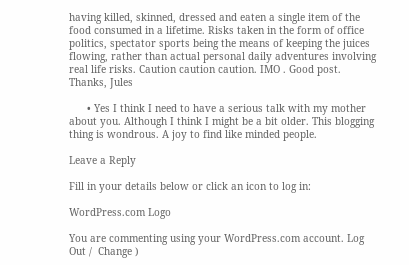having killed, skinned, dressed and eaten a single item of the food consumed in a lifetime. Risks taken in the form of office politics, spectator sports being the means of keeping the juices flowing, rather than actual personal daily adventures involving real life risks. Caution caution caution. IMO . Good post. Thanks, Jules

      • Yes I think I need to have a serious talk with my mother about you. Although I think I might be a bit older. This blogging thing is wondrous. A joy to find like minded people.

Leave a Reply

Fill in your details below or click an icon to log in:

WordPress.com Logo

You are commenting using your WordPress.com account. Log Out /  Change )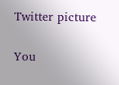Twitter picture

You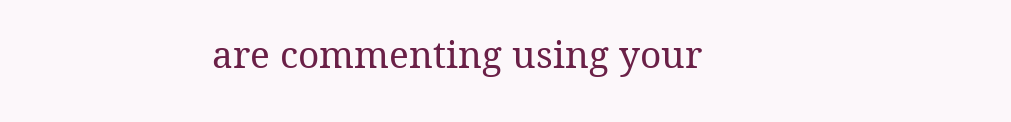are commenting using your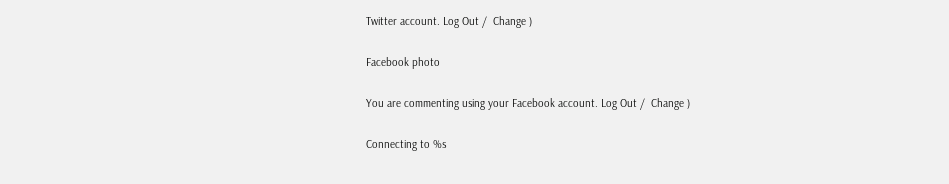Twitter account. Log Out /  Change )

Facebook photo

You are commenting using your Facebook account. Log Out /  Change )

Connecting to %s